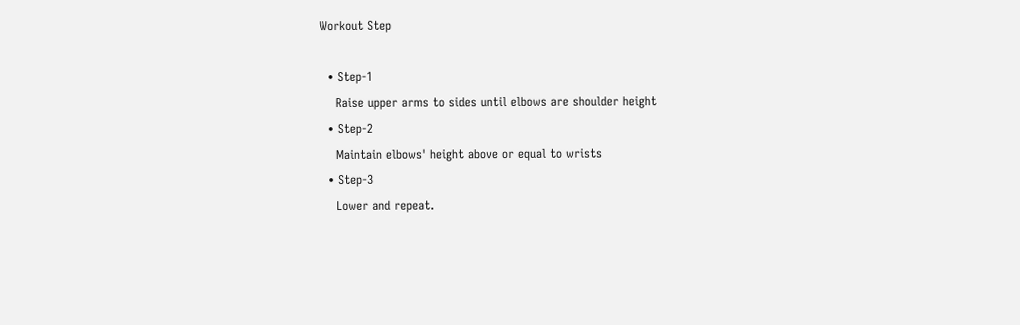Workout Step

  • Step-1
    Raise upper arms to sides until elbows are shoulder height
  • Step-2
    Maintain elbows' height above or equal to wrists
  • Step-3
    Lower and repeat.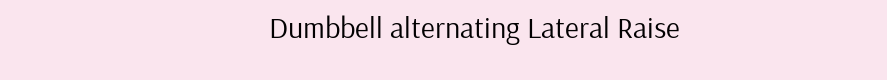Dumbbell alternating Lateral Raise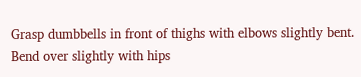Grasp dumbbells in front of thighs with elbows slightly bent. Bend over slightly with hips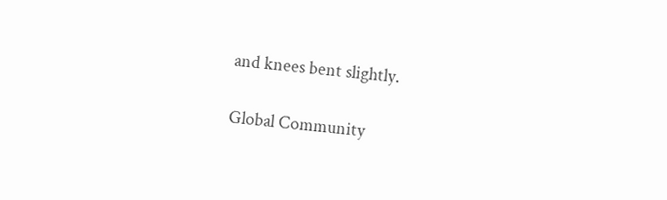and knees bent slightly.

Global Community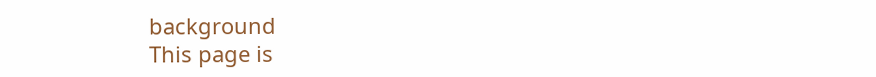background
This page is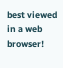best viewed in a web browser!